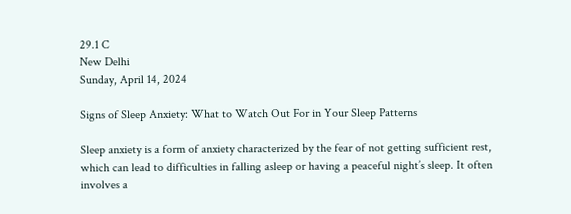29.1 C
New Delhi
Sunday, April 14, 2024

Signs of Sleep Anxiety: What to Watch Out For in Your Sleep Patterns

Sleep anxiety is a form of anxiety characterized by the fear of not getting sufficient rest, which can lead to difficulties in falling asleep or having a peaceful night’s sleep. It often involves a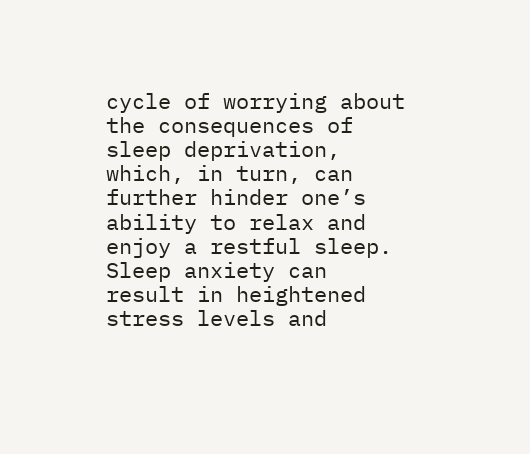cycle of worrying about the consequences of sleep deprivation, which, in turn, can further hinder one’s ability to relax and enjoy a restful sleep. Sleep anxiety can result in heightened stress levels and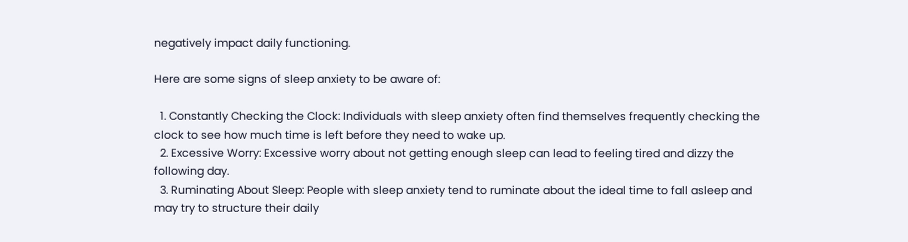negatively impact daily functioning.

Here are some signs of sleep anxiety to be aware of:

  1. Constantly Checking the Clock: Individuals with sleep anxiety often find themselves frequently checking the clock to see how much time is left before they need to wake up.
  2. Excessive Worry: Excessive worry about not getting enough sleep can lead to feeling tired and dizzy the following day.
  3. Ruminating About Sleep: People with sleep anxiety tend to ruminate about the ideal time to fall asleep and may try to structure their daily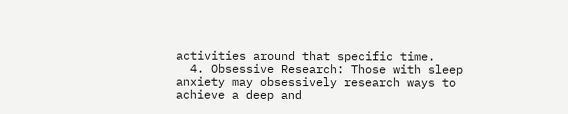activities around that specific time.
  4. Obsessive Research: Those with sleep anxiety may obsessively research ways to achieve a deep and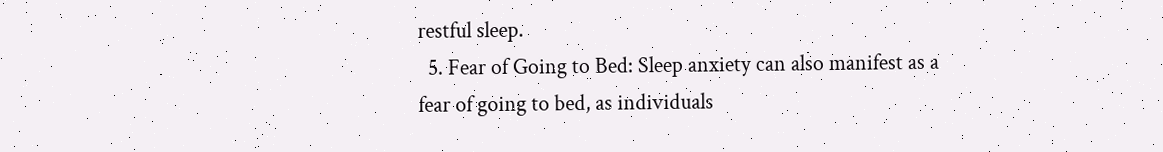restful sleep.
  5. Fear of Going to Bed: Sleep anxiety can also manifest as a fear of going to bed, as individuals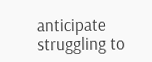anticipate struggling to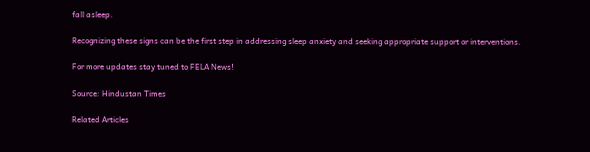fall asleep.

Recognizing these signs can be the first step in addressing sleep anxiety and seeking appropriate support or interventions.

For more updates stay tuned to FELA News!

Source: Hindustan Times

Related Articles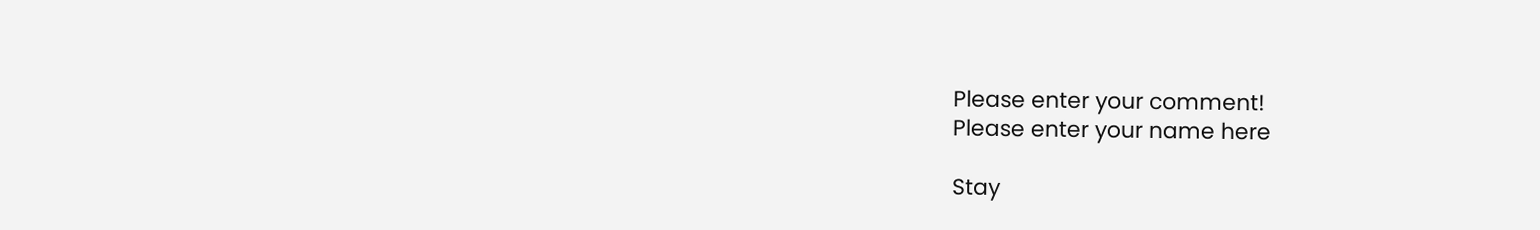Please enter your comment!
Please enter your name here

Stay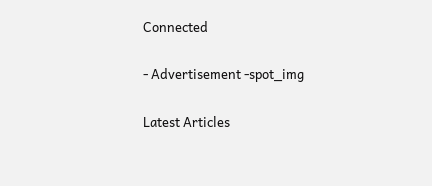Connected

- Advertisement -spot_img

Latest Articles